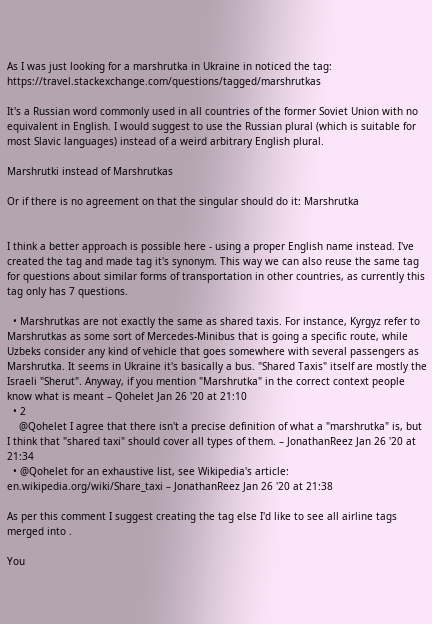As I was just looking for a marshrutka in Ukraine in noticed the tag: https://travel.stackexchange.com/questions/tagged/marshrutkas

It's a Russian word commonly used in all countries of the former Soviet Union with no equivalent in English. I would suggest to use the Russian plural (which is suitable for most Slavic languages) instead of a weird arbitrary English plural.

Marshrutki instead of Marshrutkas

Or if there is no agreement on that the singular should do it: Marshrutka


I think a better approach is possible here - using a proper English name instead. I've created the tag and made tag it's synonym. This way we can also reuse the same tag for questions about similar forms of transportation in other countries, as currently this tag only has 7 questions.

  • Marshrutkas are not exactly the same as shared taxis. For instance, Kyrgyz refer to Marshrutkas as some sort of Mercedes-Minibus that is going a specific route, while Uzbeks consider any kind of vehicle that goes somewhere with several passengers as Marshrutka. It seems in Ukraine it's basically a bus. "Shared Taxis" itself are mostly the Israeli "Sherut". Anyway, if you mention "Marshrutka" in the correct context people know what is meant – Qohelet Jan 26 '20 at 21:10
  • 2
    @Qohelet I agree that there isn't a precise definition of what a "marshrutka" is, but I think that "shared taxi" should cover all types of them. – JonathanReez Jan 26 '20 at 21:34
  • @Qohelet for an exhaustive list, see Wikipedia's article: en.wikipedia.org/wiki/Share_taxi – JonathanReez Jan 26 '20 at 21:38

As per this comment I suggest creating the tag else I'd like to see all airline tags merged into .

You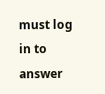must log in to answer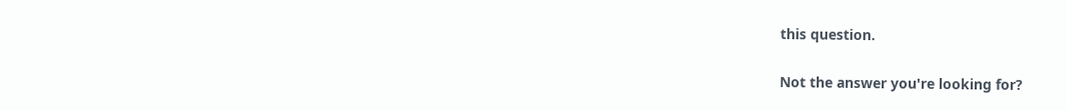this question.

Not the answer you're looking for?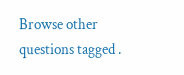Browse other questions tagged .